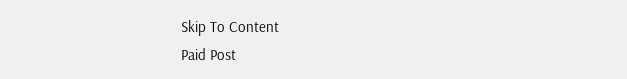Skip To Content
Paid Post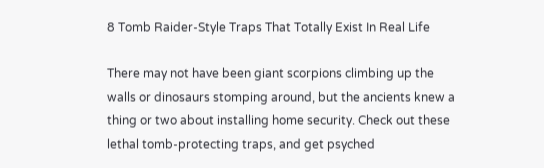8 Tomb Raider-Style Traps That Totally Exist In Real Life

There may not have been giant scorpions climbing up the walls or dinosaurs stomping around, but the ancients knew a thing or two about installing home security. Check out these lethal tomb-protecting traps, and get psyched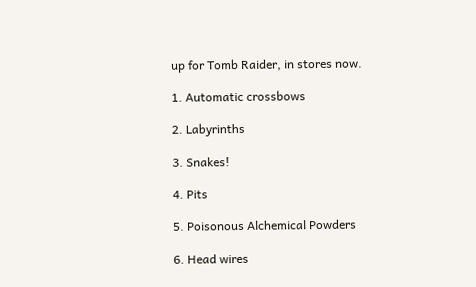up for Tomb Raider, in stores now.

1. Automatic crossbows

2. Labyrinths

3. Snakes!

4. Pits

5. Poisonous Alchemical Powders

6. Head wires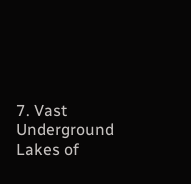7. Vast Underground Lakes of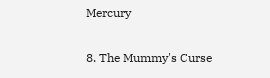Mercury

8. The Mummy's Curse